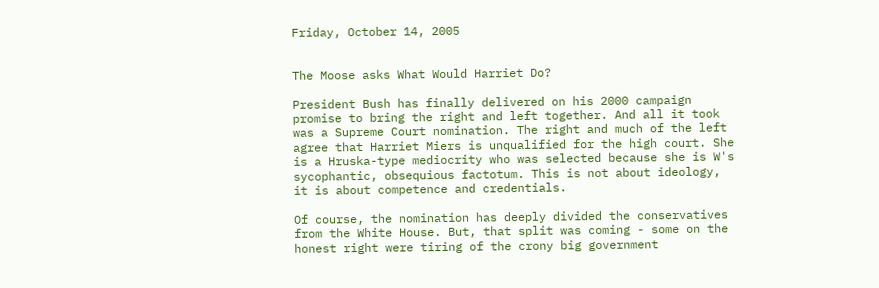Friday, October 14, 2005


The Moose asks What Would Harriet Do?

President Bush has finally delivered on his 2000 campaign promise to bring the right and left together. And all it took was a Supreme Court nomination. The right and much of the left agree that Harriet Miers is unqualified for the high court. She is a Hruska-type mediocrity who was selected because she is W's sycophantic, obsequious factotum. This is not about ideology, it is about competence and credentials.

Of course, the nomination has deeply divided the conservatives from the White House. But, that split was coming - some on the honest right were tiring of the crony big government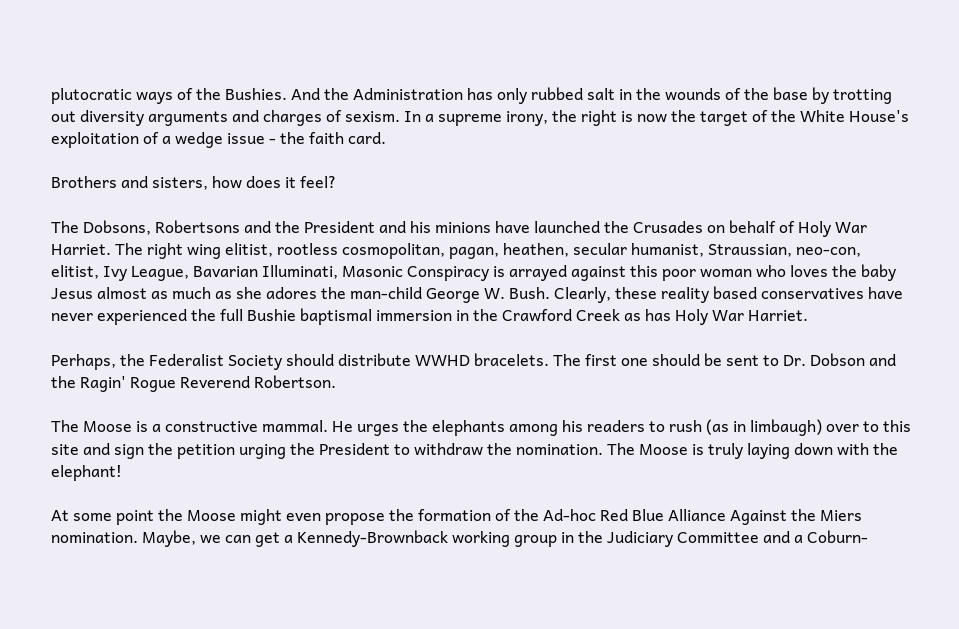plutocratic ways of the Bushies. And the Administration has only rubbed salt in the wounds of the base by trotting out diversity arguments and charges of sexism. In a supreme irony, the right is now the target of the White House's exploitation of a wedge issue - the faith card.

Brothers and sisters, how does it feel?

The Dobsons, Robertsons and the President and his minions have launched the Crusades on behalf of Holy War Harriet. The right wing elitist, rootless cosmopolitan, pagan, heathen, secular humanist, Straussian, neo-con, elitist, Ivy League, Bavarian Illuminati, Masonic Conspiracy is arrayed against this poor woman who loves the baby Jesus almost as much as she adores the man-child George W. Bush. Clearly, these reality based conservatives have never experienced the full Bushie baptismal immersion in the Crawford Creek as has Holy War Harriet.

Perhaps, the Federalist Society should distribute WWHD bracelets. The first one should be sent to Dr. Dobson and the Ragin' Rogue Reverend Robertson.

The Moose is a constructive mammal. He urges the elephants among his readers to rush (as in limbaugh) over to this site and sign the petition urging the President to withdraw the nomination. The Moose is truly laying down with the elephant!

At some point the Moose might even propose the formation of the Ad-hoc Red Blue Alliance Against the Miers nomination. Maybe, we can get a Kennedy-Brownback working group in the Judiciary Committee and a Coburn-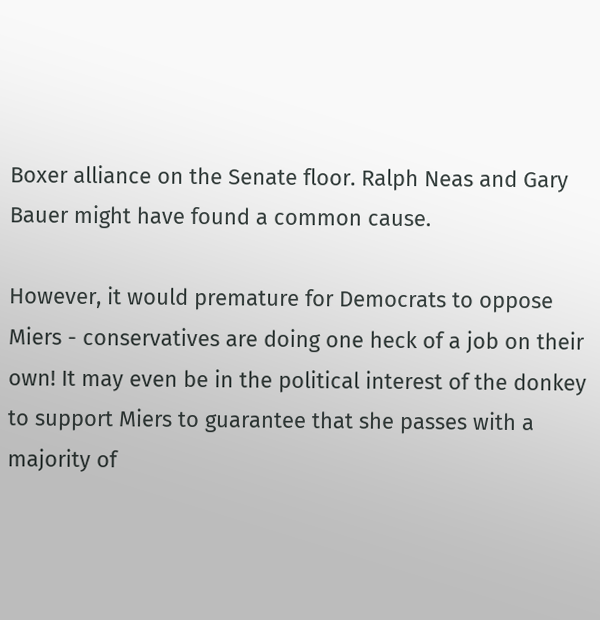Boxer alliance on the Senate floor. Ralph Neas and Gary Bauer might have found a common cause.

However, it would premature for Democrats to oppose Miers - conservatives are doing one heck of a job on their own! It may even be in the political interest of the donkey to support Miers to guarantee that she passes with a majority of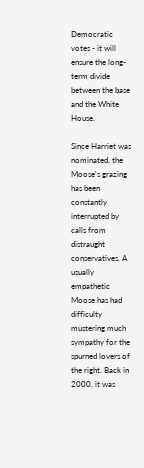Democratic votes - it will ensure the long-term divide between the base and the White House.

Since Harriet was nominated, the Moose's grazing has been constantly interrupted by calls from distraught conservatives. A usually empathetic Moose has had difficulty mustering much sympathy for the spurned lovers of the right. Back in 2000, it was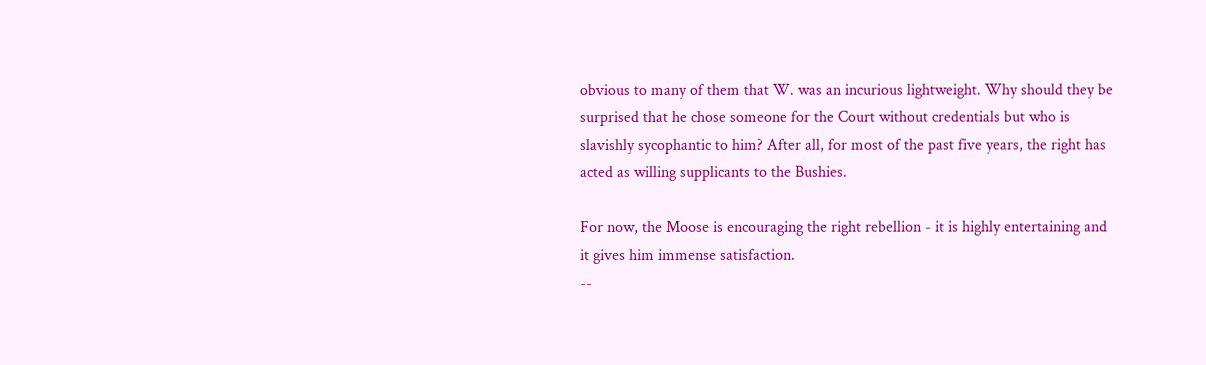obvious to many of them that W. was an incurious lightweight. Why should they be surprised that he chose someone for the Court without credentials but who is slavishly sycophantic to him? After all, for most of the past five years, the right has acted as willing supplicants to the Bushies.

For now, the Moose is encouraging the right rebellion - it is highly entertaining and it gives him immense satisfaction.
--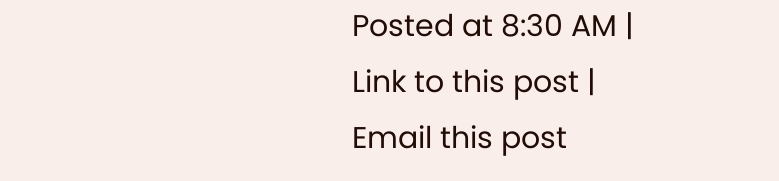Posted at 8:30 AM | Link to this post | Email this post